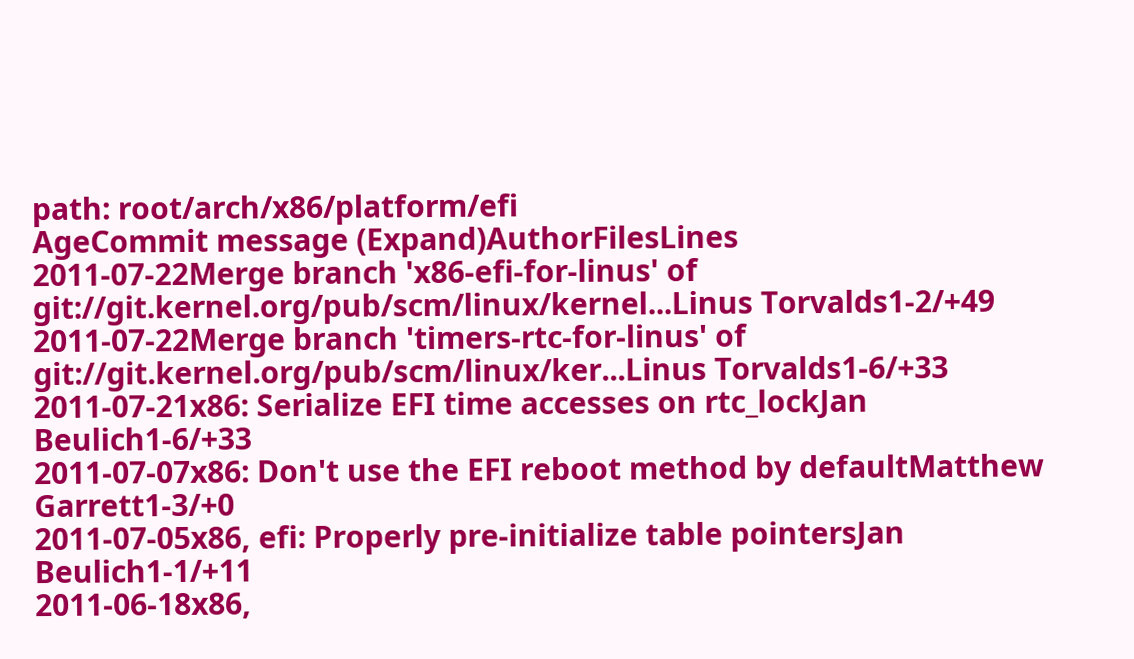path: root/arch/x86/platform/efi
AgeCommit message (Expand)AuthorFilesLines
2011-07-22Merge branch 'x86-efi-for-linus' of git://git.kernel.org/pub/scm/linux/kernel...Linus Torvalds1-2/+49
2011-07-22Merge branch 'timers-rtc-for-linus' of git://git.kernel.org/pub/scm/linux/ker...Linus Torvalds1-6/+33
2011-07-21x86: Serialize EFI time accesses on rtc_lockJan Beulich1-6/+33
2011-07-07x86: Don't use the EFI reboot method by defaultMatthew Garrett1-3/+0
2011-07-05x86, efi: Properly pre-initialize table pointersJan Beulich1-1/+11
2011-06-18x86,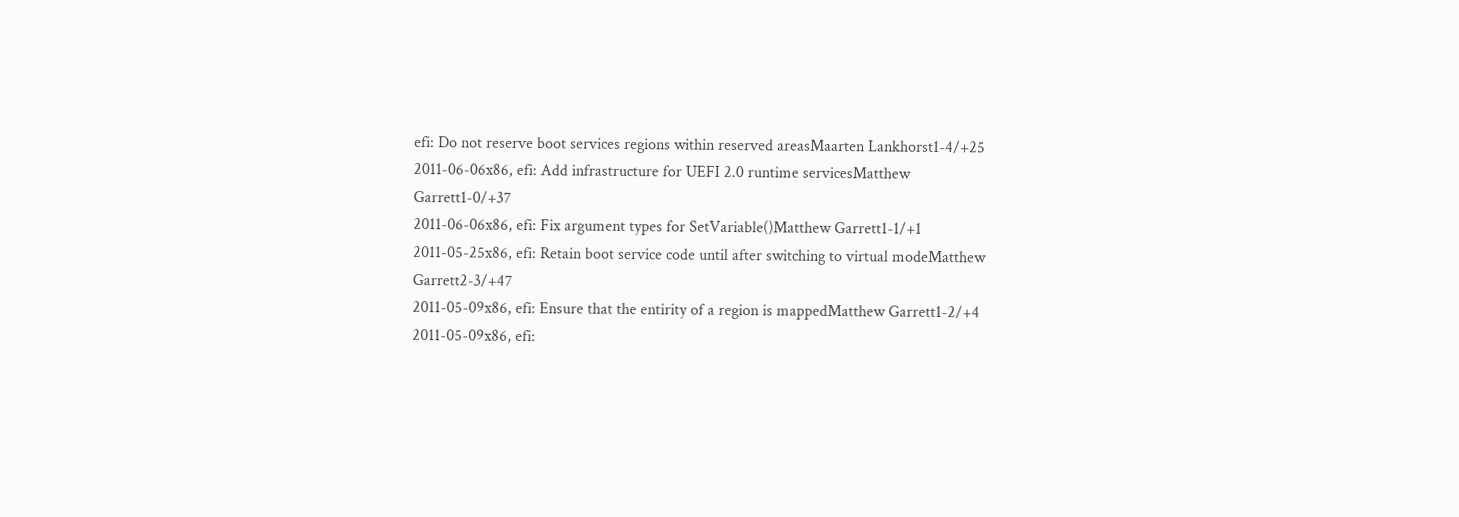efi: Do not reserve boot services regions within reserved areasMaarten Lankhorst1-4/+25
2011-06-06x86, efi: Add infrastructure for UEFI 2.0 runtime servicesMatthew Garrett1-0/+37
2011-06-06x86, efi: Fix argument types for SetVariable()Matthew Garrett1-1/+1
2011-05-25x86, efi: Retain boot service code until after switching to virtual modeMatthew Garrett2-3/+47
2011-05-09x86, efi: Ensure that the entirity of a region is mappedMatthew Garrett1-2/+4
2011-05-09x86, efi: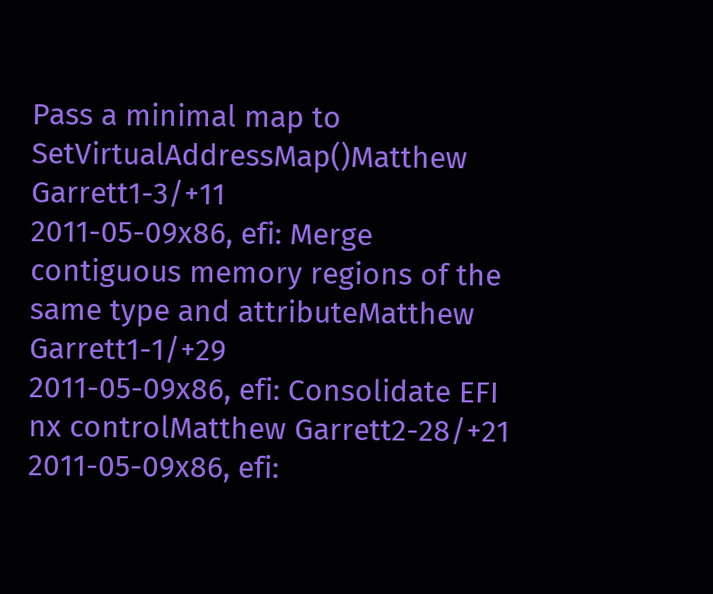Pass a minimal map to SetVirtualAddressMap()Matthew Garrett1-3/+11
2011-05-09x86, efi: Merge contiguous memory regions of the same type and attributeMatthew Garrett1-1/+29
2011-05-09x86, efi: Consolidate EFI nx controlMatthew Garrett2-28/+21
2011-05-09x86, efi: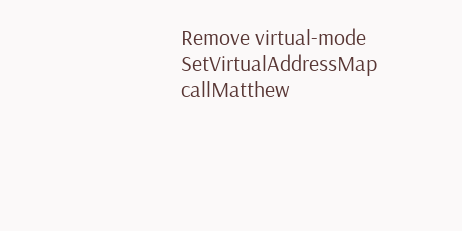Remove virtual-mode SetVirtualAddressMap callMatthew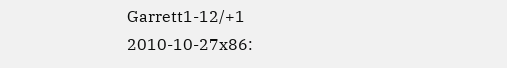Garrett1-12/+1
2010-10-27x86: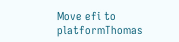Move efi to platformThomas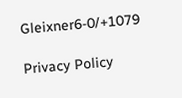Gleixner6-0/+1079

Privacy Policy